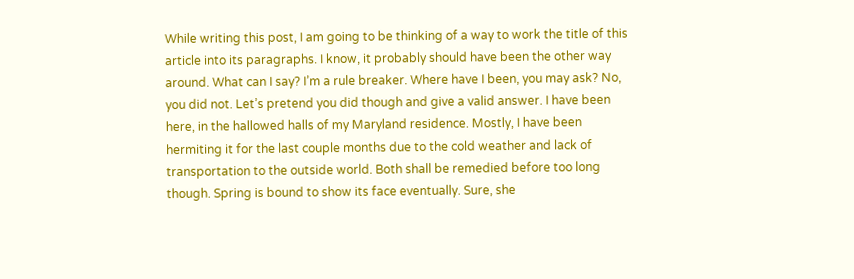While writing this post, I am going to be thinking of a way to work the title of this article into its paragraphs. I know, it probably should have been the other way around. What can I say? I’m a rule breaker. Where have I been, you may ask? No, you did not. Let’s pretend you did though and give a valid answer. I have been here, in the hallowed halls of my Maryland residence. Mostly, I have been hermiting it for the last couple months due to the cold weather and lack of transportation to the outside world. Both shall be remedied before too long though. Spring is bound to show its face eventually. Sure, she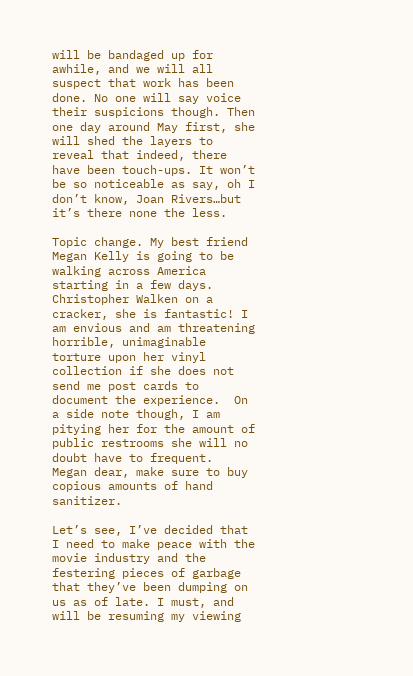will be bandaged up for awhile, and we will all suspect that work has been done. No one will say voice their suspicions though. Then one day around May first, she will shed the layers to reveal that indeed, there have been touch-ups. It won’t be so noticeable as say, oh I don’t know, Joan Rivers…but it’s there none the less.

Topic change. My best friend Megan Kelly is going to be walking across America starting in a few days.  Christopher Walken on a cracker, she is fantastic! I am envious and am threatening horrible, unimaginable torture upon her vinyl collection if she does not send me post cards to document the experience.  On a side note though, I am pitying her for the amount of public restrooms she will no doubt have to frequent.  Megan dear, make sure to buy copious amounts of hand sanitizer.

Let’s see, I’ve decided that I need to make peace with the movie industry and the festering pieces of garbage that they’ve been dumping on us as of late. I must, and will be resuming my viewing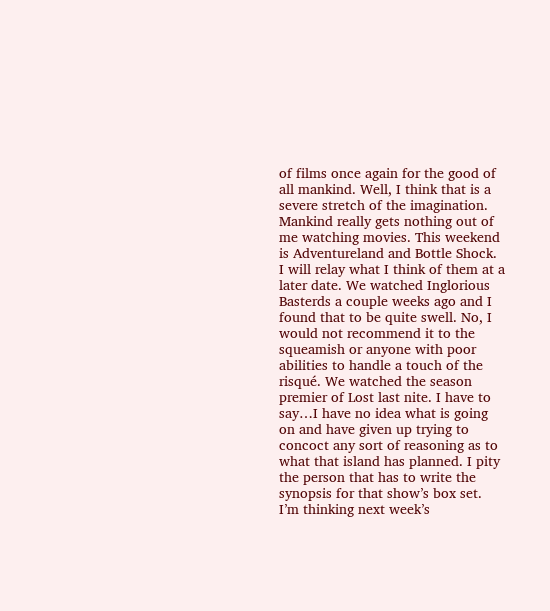of films once again for the good of all mankind. Well, I think that is a severe stretch of the imagination. Mankind really gets nothing out of me watching movies. This weekend is Adventureland and Bottle Shock. I will relay what I think of them at a later date. We watched Inglorious Basterds a couple weeks ago and I found that to be quite swell. No, I would not recommend it to the squeamish or anyone with poor abilities to handle a touch of the risqué. We watched the season premier of Lost last nite. I have to say…I have no idea what is going on and have given up trying to concoct any sort of reasoning as to what that island has planned. I pity the person that has to write the synopsis for that show’s box set.  I’m thinking next week’s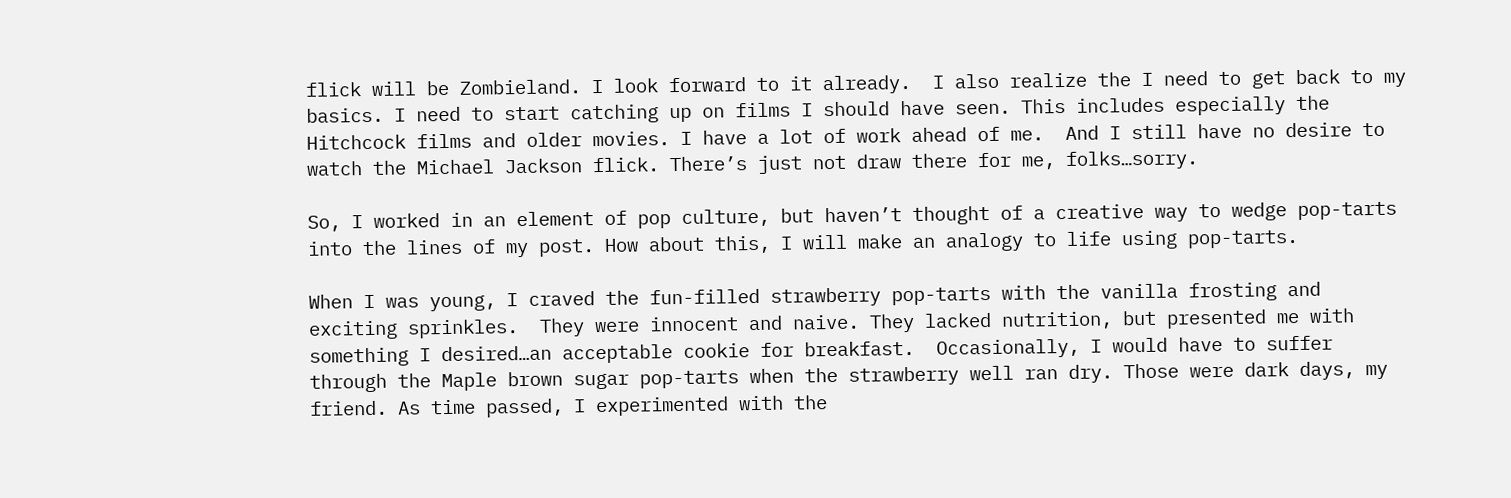flick will be Zombieland. I look forward to it already.  I also realize the I need to get back to my basics. I need to start catching up on films I should have seen. This includes especially the Hitchcock films and older movies. I have a lot of work ahead of me.  And I still have no desire to watch the Michael Jackson flick. There’s just not draw there for me, folks…sorry.

So, I worked in an element of pop culture, but haven’t thought of a creative way to wedge pop-tarts into the lines of my post. How about this, I will make an analogy to life using pop-tarts.

When I was young, I craved the fun-filled strawberry pop-tarts with the vanilla frosting and exciting sprinkles.  They were innocent and naive. They lacked nutrition, but presented me with something I desired…an acceptable cookie for breakfast.  Occasionally, I would have to suffer through the Maple brown sugar pop-tarts when the strawberry well ran dry. Those were dark days, my friend. As time passed, I experimented with the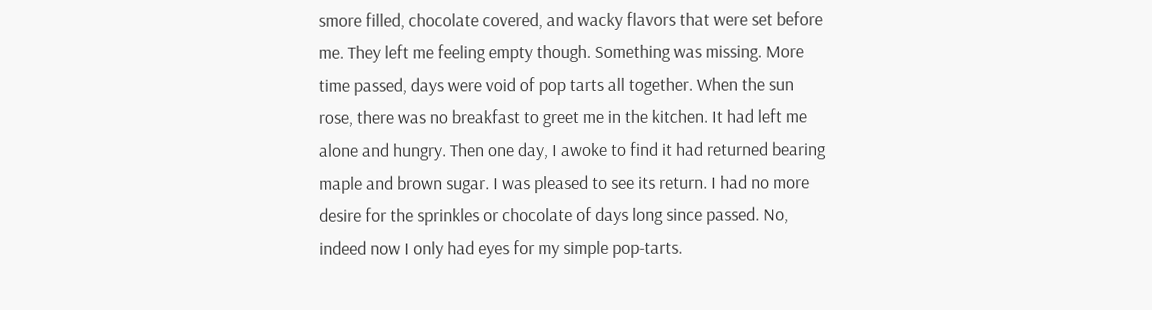smore filled, chocolate covered, and wacky flavors that were set before me. They left me feeling empty though. Something was missing. More time passed, days were void of pop tarts all together. When the sun rose, there was no breakfast to greet me in the kitchen. It had left me alone and hungry. Then one day, I awoke to find it had returned bearing maple and brown sugar. I was pleased to see its return. I had no more desire for the sprinkles or chocolate of days long since passed. No, indeed now I only had eyes for my simple pop-tarts.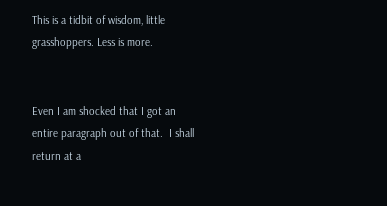This is a tidbit of wisdom, little grasshoppers. Less is more.


Even I am shocked that I got an entire paragraph out of that.  I shall return at a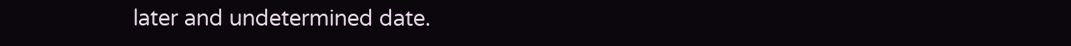later and undetermined date.